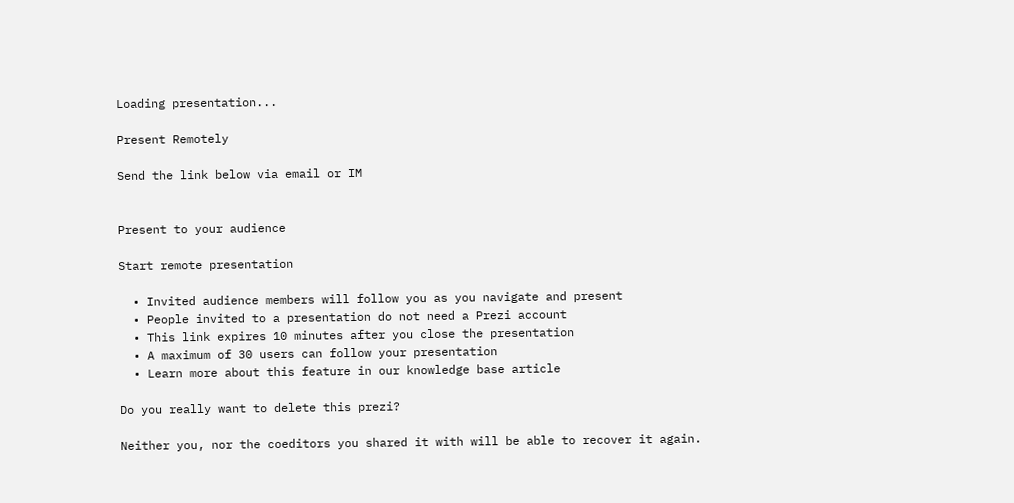Loading presentation...

Present Remotely

Send the link below via email or IM


Present to your audience

Start remote presentation

  • Invited audience members will follow you as you navigate and present
  • People invited to a presentation do not need a Prezi account
  • This link expires 10 minutes after you close the presentation
  • A maximum of 30 users can follow your presentation
  • Learn more about this feature in our knowledge base article

Do you really want to delete this prezi?

Neither you, nor the coeditors you shared it with will be able to recover it again.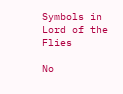Symbols in Lord of the Flies

No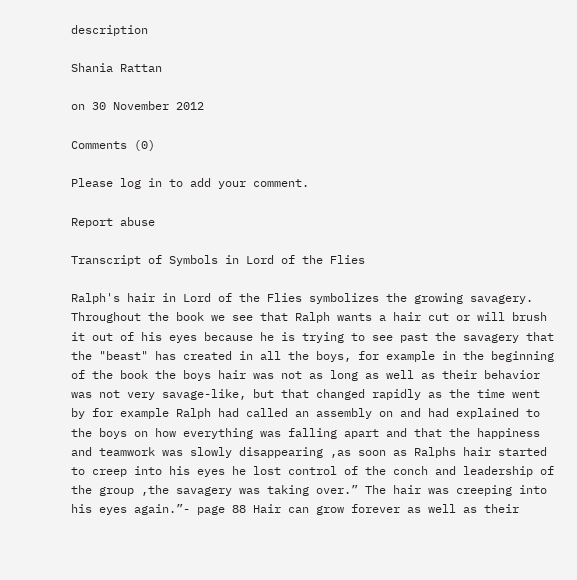description

Shania Rattan

on 30 November 2012

Comments (0)

Please log in to add your comment.

Report abuse

Transcript of Symbols in Lord of the Flies

Ralph's hair in Lord of the Flies symbolizes the growing savagery. Throughout the book we see that Ralph wants a hair cut or will brush it out of his eyes because he is trying to see past the savagery that the "beast" has created in all the boys, for example in the beginning of the book the boys hair was not as long as well as their behavior was not very savage-like, but that changed rapidly as the time went by for example Ralph had called an assembly on and had explained to the boys on how everything was falling apart and that the happiness and teamwork was slowly disappearing ,as soon as Ralphs hair started to creep into his eyes he lost control of the conch and leadership of the group ,the savagery was taking over.” The hair was creeping into his eyes again.”- page 88 Hair can grow forever as well as their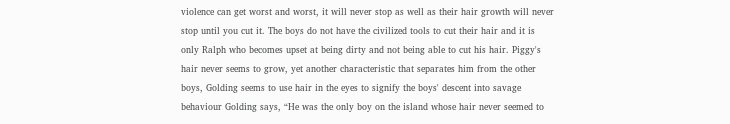violence can get worst and worst, it will never stop as well as their hair growth will never stop until you cut it. The boys do not have the civilized tools to cut their hair and it is only Ralph who becomes upset at being dirty and not being able to cut his hair. Piggy's hair never seems to grow, yet another characteristic that separates him from the other boys, Golding seems to use hair in the eyes to signify the boys' descent into savage behaviour Golding says, “He was the only boy on the island whose hair never seemed to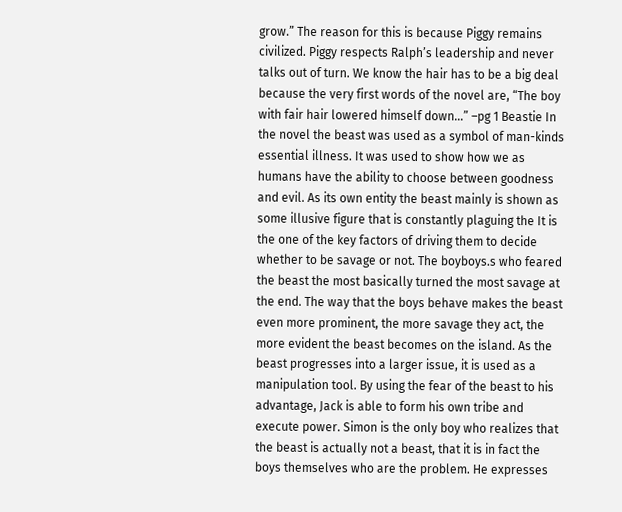grow.” The reason for this is because Piggy remains civilized. Piggy respects Ralph’s leadership and never talks out of turn. We know the hair has to be a big deal because the very first words of the novel are, “The boy with fair hair lowered himself down…” –pg 1 Beastie In the novel the beast was used as a symbol of man-kinds essential illness. It was used to show how we as humans have the ability to choose between goodness and evil. As its own entity the beast mainly is shown as some illusive figure that is constantly plaguing the It is the one of the key factors of driving them to decide whether to be savage or not. The boyboys.s who feared the beast the most basically turned the most savage at the end. The way that the boys behave makes the beast even more prominent, the more savage they act, the more evident the beast becomes on the island. As the beast progresses into a larger issue, it is used as a manipulation tool. By using the fear of the beast to his advantage, Jack is able to form his own tribe and execute power. Simon is the only boy who realizes that the beast is actually not a beast, that it is in fact the boys themselves who are the problem. He expresses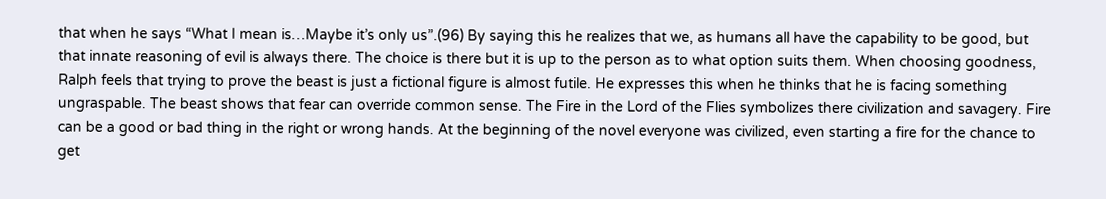that when he says “What I mean is…Maybe it’s only us”.(96) By saying this he realizes that we, as humans all have the capability to be good, but that innate reasoning of evil is always there. The choice is there but it is up to the person as to what option suits them. When choosing goodness, Ralph feels that trying to prove the beast is just a fictional figure is almost futile. He expresses this when he thinks that he is facing something ungraspable. The beast shows that fear can override common sense. The Fire in the Lord of the Flies symbolizes there civilization and savagery. Fire can be a good or bad thing in the right or wrong hands. At the beginning of the novel everyone was civilized, even starting a fire for the chance to get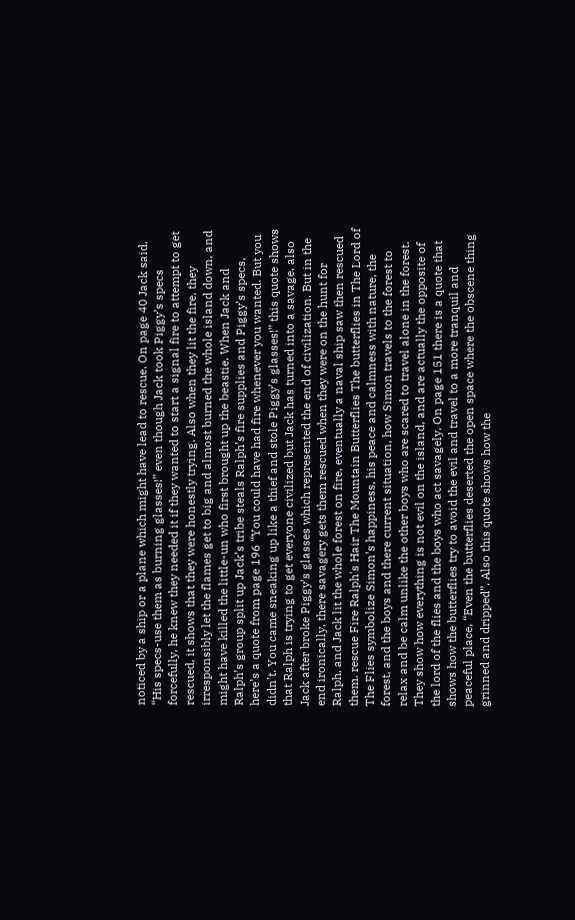noticed by a ship or a plane which might have lead to rescue. On page 40 Jack said, “His specs-use them as burning glasses!” even though Jack took Piggy’s specs forcefully, he knew they needed it if they wanted to start a signal fire to attempt to get rescued, it shows that they were honestly trying. Also when they lit the fire, they irresponsibly let the flames get to big and almost burned the whole island down, and might have killed the little-un who first brought up the beastie. When Jack and Ralph’s group split up Jack’s tribe steals Ralph’s fire supplies and Piggy’s specs, here’s a quote from page 196 “You could have had fire whenever you wanted. But you didn’t. You came sneaking up like a thief and stole Piggy’s glasses!” this quote shows that Ralph is trying to get everyone civilized but Jack has turned into a savage, also Jack after broke Piggy’s glasses which represented the end of civilization. But in the end ironically, there savagery gets them rescued when they were on the hunt for Ralph, and Jack lit the whole forest on fire, eventually a naval ship saw then rescued them. rescue Fire Ralph's Hair The Mountain Butterflies The butterflies in The Lord of The Flies symbolize Simon’s happiness, his peace and calmness with nature, the forest, and the boys and there current situation, how Simon travels to the forest to relax and be calm unlike the other boys who are scared to travel alone in the forest. They show how everything is not evil on the island, and are actually the opposite of the lord of the flies and the boys who act savagely. On page 151 there is a quote that shows how the butterflies try to avoid the evil and travel to a more tranquil and peaceful place, “Even the butterflies deserted the open space where the obscene thing grinned and dripped”. Also this quote shows how the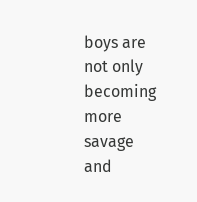boys are not only becoming more savage and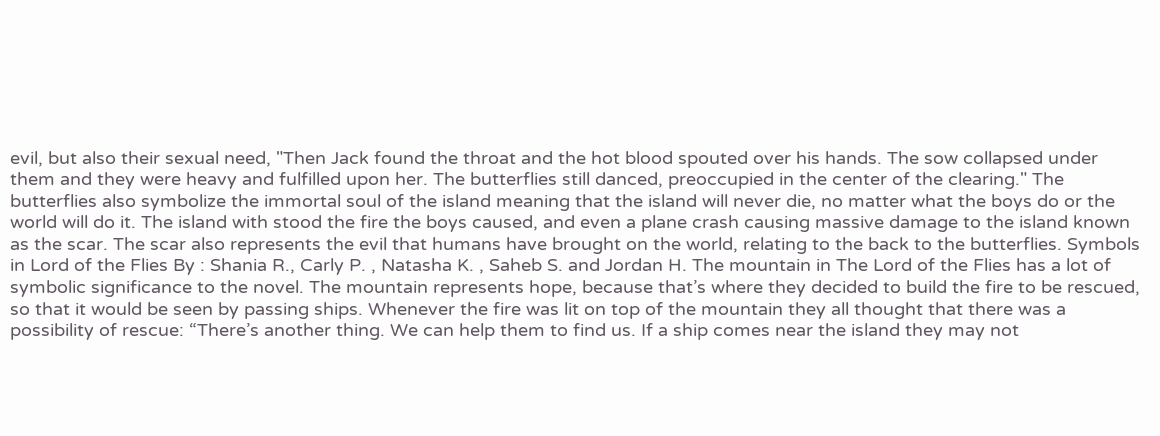evil, but also their sexual need, "Then Jack found the throat and the hot blood spouted over his hands. The sow collapsed under them and they were heavy and fulfilled upon her. The butterflies still danced, preoccupied in the center of the clearing." The butterflies also symbolize the immortal soul of the island meaning that the island will never die, no matter what the boys do or the world will do it. The island with stood the fire the boys caused, and even a plane crash causing massive damage to the island known as the scar. The scar also represents the evil that humans have brought on the world, relating to the back to the butterflies. Symbols in Lord of the Flies By : Shania R., Carly P. , Natasha K. , Saheb S. and Jordan H. The mountain in The Lord of the Flies has a lot of symbolic significance to the novel. The mountain represents hope, because that’s where they decided to build the fire to be rescued, so that it would be seen by passing ships. Whenever the fire was lit on top of the mountain they all thought that there was a possibility of rescue: “There’s another thing. We can help them to find us. If a ship comes near the island they may not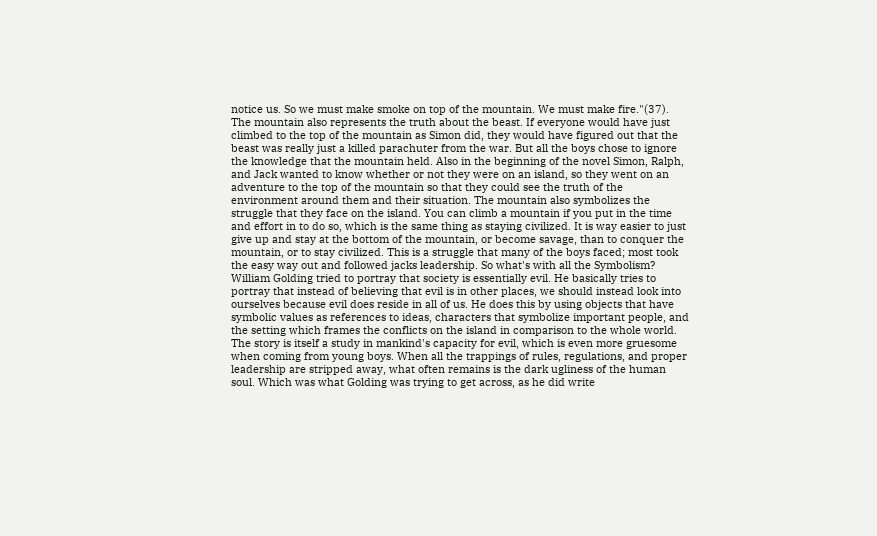notice us. So we must make smoke on top of the mountain. We must make fire."(37). The mountain also represents the truth about the beast. If everyone would have just climbed to the top of the mountain as Simon did, they would have figured out that the beast was really just a killed parachuter from the war. But all the boys chose to ignore the knowledge that the mountain held. Also in the beginning of the novel Simon, Ralph, and Jack wanted to know whether or not they were on an island, so they went on an adventure to the top of the mountain so that they could see the truth of the environment around them and their situation. The mountain also symbolizes the struggle that they face on the island. You can climb a mountain if you put in the time and effort in to do so, which is the same thing as staying civilized. It is way easier to just give up and stay at the bottom of the mountain, or become savage, than to conquer the mountain, or to stay civilized. This is a struggle that many of the boys faced; most took the easy way out and followed jacks leadership. So what's with all the Symbolism? William Golding tried to portray that society is essentially evil. He basically tries to portray that instead of believing that evil is in other places, we should instead look into ourselves because evil does reside in all of us. He does this by using objects that have symbolic values as references to ideas, characters that symbolize important people, and the setting which frames the conflicts on the island in comparison to the whole world. The story is itself a study in mankind's capacity for evil, which is even more gruesome when coming from young boys. When all the trappings of rules, regulations, and proper leadership are stripped away, what often remains is the dark ugliness of the human soul. Which was what Golding was trying to get across, as he did write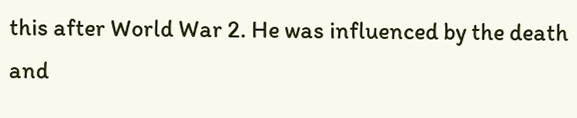this after World War 2. He was influenced by the death and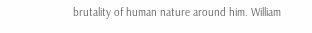brutality of human nature around him. William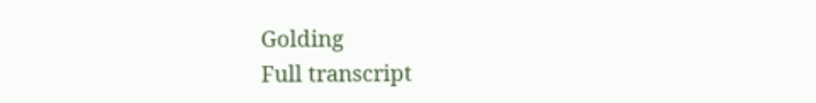Golding
Full transcript